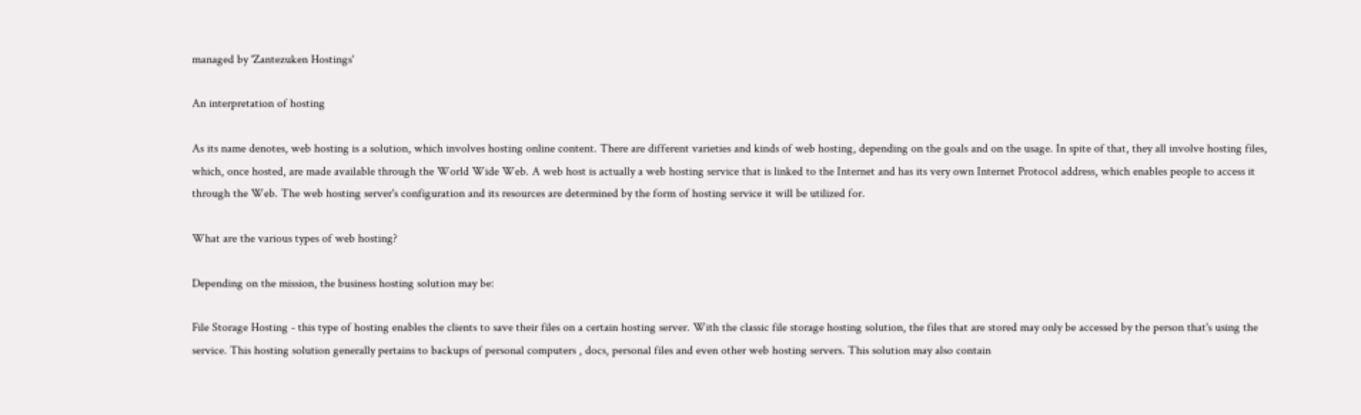managed by 'Zantezuken Hostings'

An interpretation of hosting

As its name denotes, web hosting is a solution, which involves hosting online content. There are different varieties and kinds of web hosting, depending on the goals and on the usage. In spite of that, they all involve hosting files, which, once hosted, are made available through the World Wide Web. A web host is actually a web hosting service that is linked to the Internet and has its very own Internet Protocol address, which enables people to access it through the Web. The web hosting server's configuration and its resources are determined by the form of hosting service it will be utilized for.

What are the various types of web hosting?

Depending on the mission, the business hosting solution may be:

File Storage Hosting - this type of hosting enables the clients to save their files on a certain hosting server. With the classic file storage hosting solution, the files that are stored may only be accessed by the person that's using the service. This hosting solution generally pertains to backups of personal computers , docs, personal files and even other web hosting servers. This solution may also contain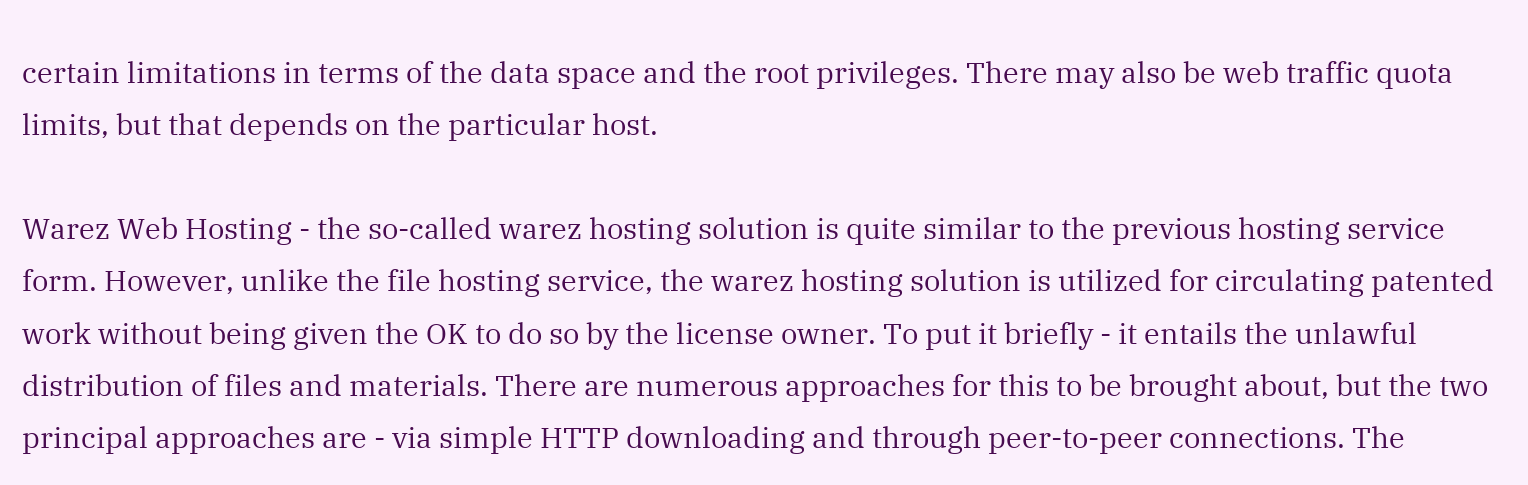certain limitations in terms of the data space and the root privileges. There may also be web traffic quota limits, but that depends on the particular host.

Warez Web Hosting - the so-called warez hosting solution is quite similar to the previous hosting service form. However, unlike the file hosting service, the warez hosting solution is utilized for circulating patented work without being given the OK to do so by the license owner. To put it briefly - it entails the unlawful distribution of files and materials. There are numerous approaches for this to be brought about, but the two principal approaches are - via simple HTTP downloading and through peer-to-peer connections. The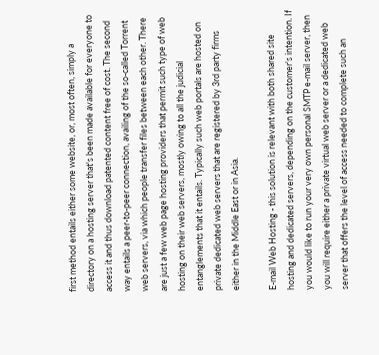first method entails either some website, or, most often, simply a directory on a hosting server that's been made available for everyone to access it and thus download patented content free of cost. The second way entails a peer-to-peer connection, availing of the so-called Torrent web servers, via which people transfer files between each other. There are just a few web page hosting providers that permit such type of web hosting on their web servers, mostly owing to all the judicial entanglements that it entails. Typically such web portals are hosted on private dedicated web servers that are registered by 3rd party firms either in the Middle East or in Asia.

E-mail Web Hosting - this solution is relevant with both shared site hosting and dedicated servers, depending on the customer's intention. If you would like to run your very own personal SMTP e-mail server, then you will require either a private virtual web server or a dedicated web server that offers the level of access needed to complete such an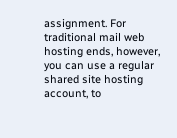assignment. For traditional mail web hosting ends, however, you can use a regular shared site hosting account, to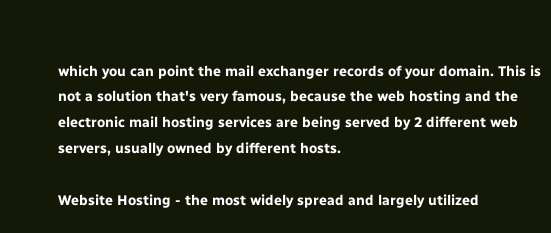which you can point the mail exchanger records of your domain. This is not a solution that's very famous, because the web hosting and the electronic mail hosting services are being served by 2 different web servers, usually owned by different hosts.

Website Hosting - the most widely spread and largely utilized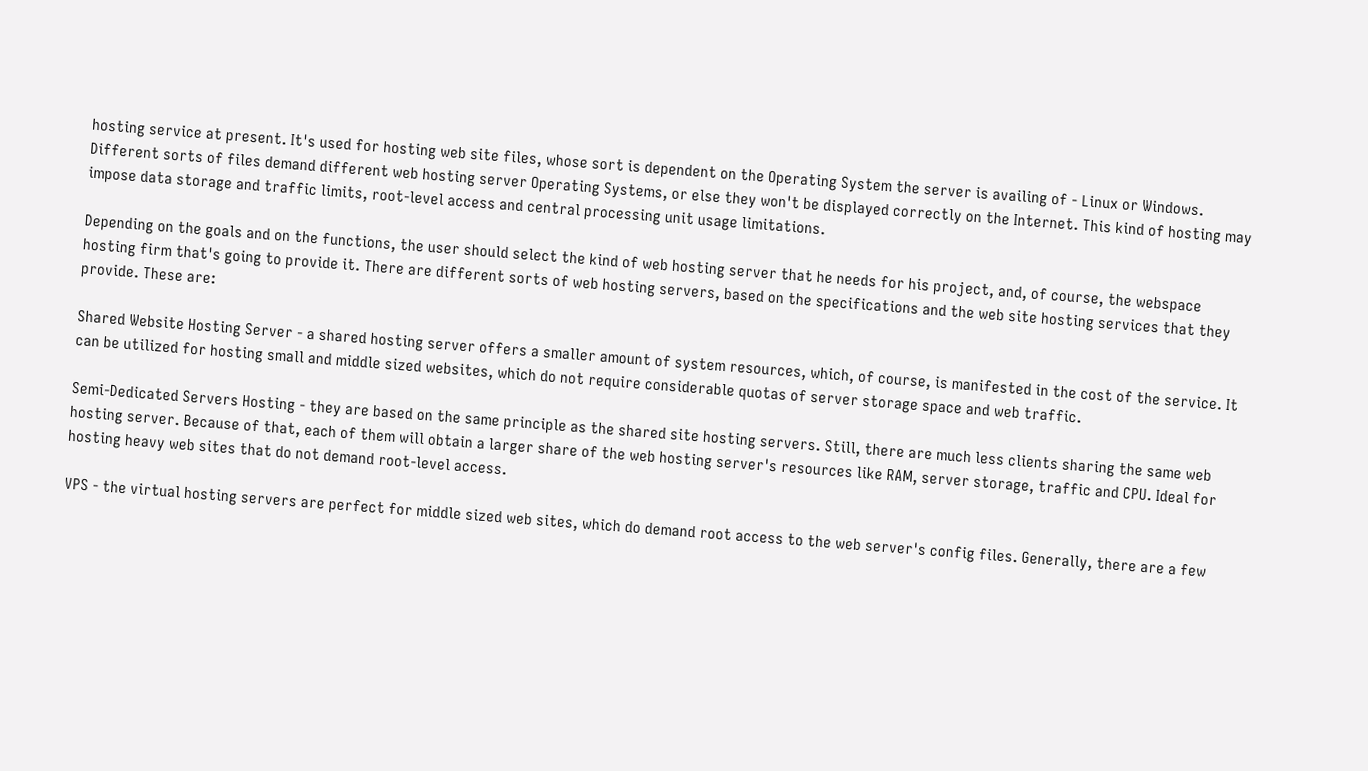hosting service at present. It's used for hosting web site files, whose sort is dependent on the Operating System the server is availing of - Linux or Windows. Different sorts of files demand different web hosting server Operating Systems, or else they won't be displayed correctly on the Internet. This kind of hosting may impose data storage and traffic limits, root-level access and central processing unit usage limitations.

Depending on the goals and on the functions, the user should select the kind of web hosting server that he needs for his project, and, of course, the webspace hosting firm that's going to provide it. There are different sorts of web hosting servers, based on the specifications and the web site hosting services that they provide. These are:

Shared Website Hosting Server - a shared hosting server offers a smaller amount of system resources, which, of course, is manifested in the cost of the service. It can be utilized for hosting small and middle sized websites, which do not require considerable quotas of server storage space and web traffic.

Semi-Dedicated Servers Hosting - they are based on the same principle as the shared site hosting servers. Still, there are much less clients sharing the same web hosting server. Because of that, each of them will obtain a larger share of the web hosting server's resources like RAM, server storage, traffic and CPU. Ideal for hosting heavy web sites that do not demand root-level access.

VPS - the virtual hosting servers are perfect for middle sized web sites, which do demand root access to the web server's config files. Generally, there are a few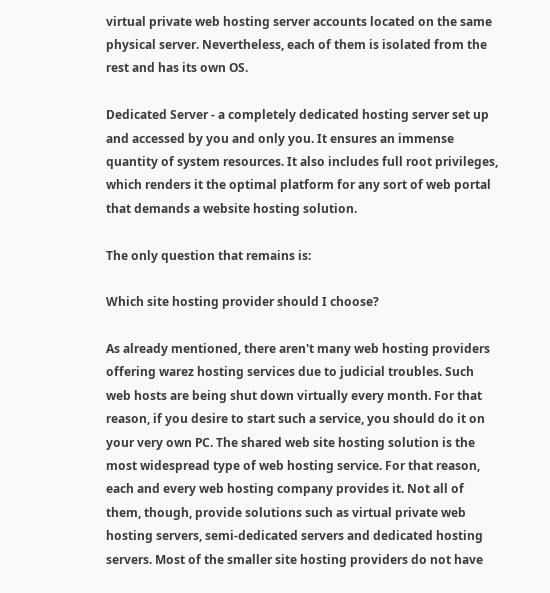virtual private web hosting server accounts located on the same physical server. Nevertheless, each of them is isolated from the rest and has its own OS.

Dedicated Server - a completely dedicated hosting server set up and accessed by you and only you. It ensures an immense quantity of system resources. It also includes full root privileges, which renders it the optimal platform for any sort of web portal that demands a website hosting solution.

The only question that remains is:

Which site hosting provider should I choose?

As already mentioned, there aren't many web hosting providers offering warez hosting services due to judicial troubles. Such web hosts are being shut down virtually every month. For that reason, if you desire to start such a service, you should do it on your very own PC. The shared web site hosting solution is the most widespread type of web hosting service. For that reason, each and every web hosting company provides it. Not all of them, though, provide solutions such as virtual private web hosting servers, semi-dedicated servers and dedicated hosting servers. Most of the smaller site hosting providers do not have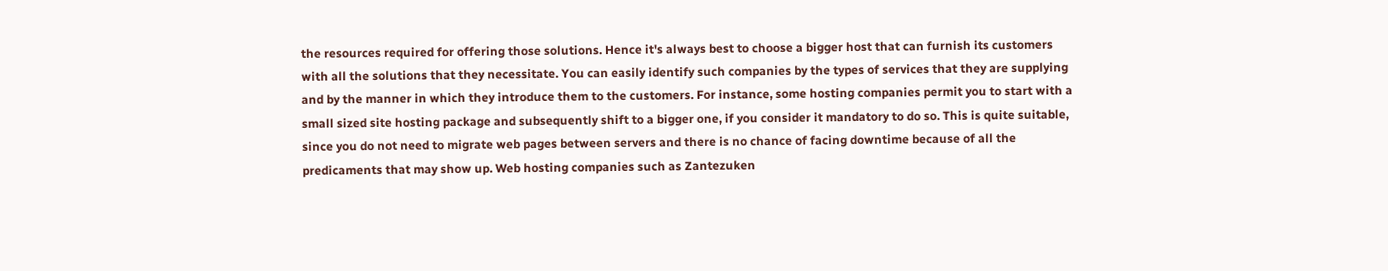the resources required for offering those solutions. Hence it's always best to choose a bigger host that can furnish its customers with all the solutions that they necessitate. You can easily identify such companies by the types of services that they are supplying and by the manner in which they introduce them to the customers. For instance, some hosting companies permit you to start with a small sized site hosting package and subsequently shift to a bigger one, if you consider it mandatory to do so. This is quite suitable, since you do not need to migrate web pages between servers and there is no chance of facing downtime because of all the predicaments that may show up. Web hosting companies such as Zantezuken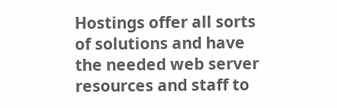Hostings offer all sorts of solutions and have the needed web server resources and staff to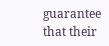guarantee that their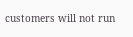customers will not run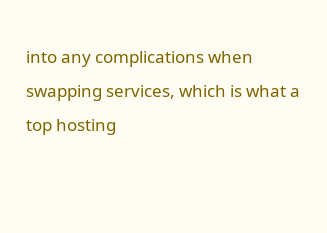into any complications when swapping services, which is what a top hosting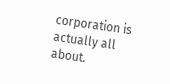corporation is actually all about.